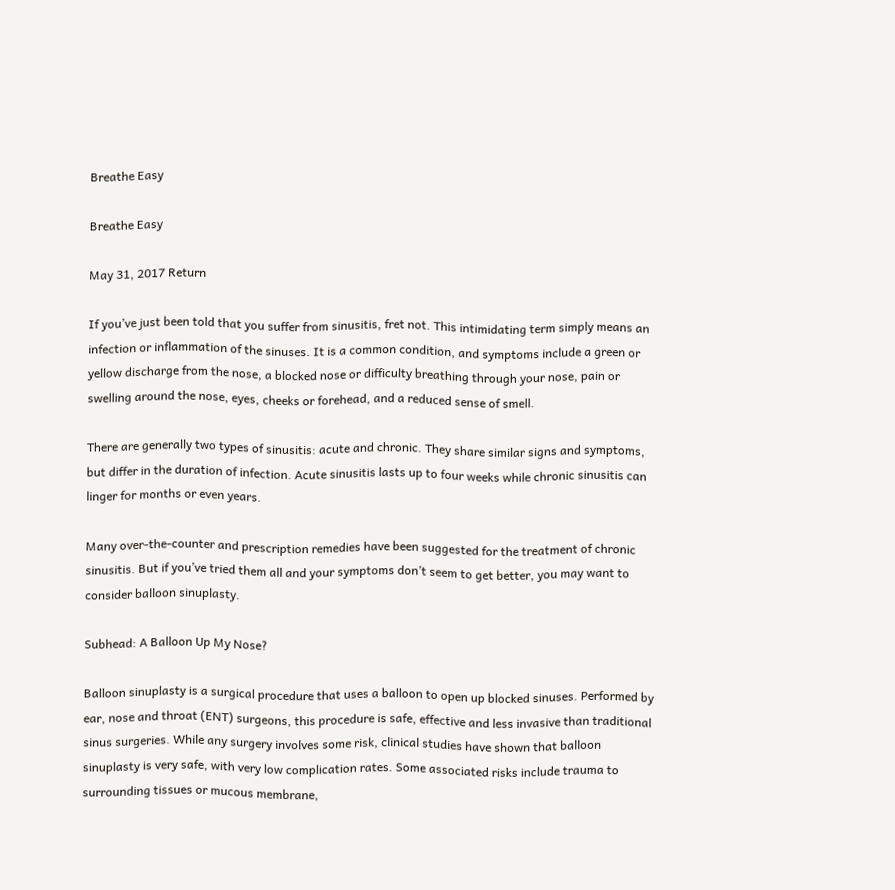Breathe Easy

Breathe Easy

May 31, 2017 Return

If you’ve just been told that you suffer from sinusitis, fret not. This intimidating term simply means an infection or inflammation of the sinuses. It is a common condition, and symptoms include a green or yellow discharge from the nose, a blocked nose or difficulty breathing through your nose, pain or swelling around the nose, eyes, cheeks or forehead, and a reduced sense of smell.

There are generally two types of sinusitis: acute and chronic. They share similar signs and symptoms, but differ in the duration of infection. Acute sinusitis lasts up to four weeks while chronic sinusitis can linger for months or even years.

Many over-the-counter and prescription remedies have been suggested for the treatment of chronic sinusitis. But if you’ve tried them all and your symptoms don’t seem to get better, you may want to consider balloon sinuplasty.

Subhead: A Balloon Up My Nose?

Balloon sinuplasty is a surgical procedure that uses a balloon to open up blocked sinuses. Performed by ear, nose and throat (ENT) surgeons, this procedure is safe, effective and less invasive than traditional sinus surgeries. While any surgery involves some risk, clinical studies have shown that balloon sinuplasty is very safe, with very low complication rates. Some associated risks include trauma to surrounding tissues or mucous membrane,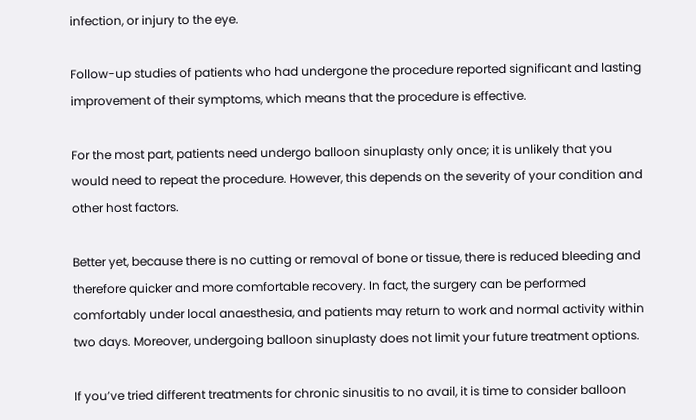infection, or injury to the eye.

Follow-up studies of patients who had undergone the procedure reported significant and lasting improvement of their symptoms, which means that the procedure is effective.

For the most part, patients need undergo balloon sinuplasty only once; it is unlikely that you would need to repeat the procedure. However, this depends on the severity of your condition and other host factors.

Better yet, because there is no cutting or removal of bone or tissue, there is reduced bleeding and therefore quicker and more comfortable recovery. In fact, the surgery can be performed comfortably under local anaesthesia, and patients may return to work and normal activity within two days. Moreover, undergoing balloon sinuplasty does not limit your future treatment options.

If you’ve tried different treatments for chronic sinusitis to no avail, it is time to consider balloon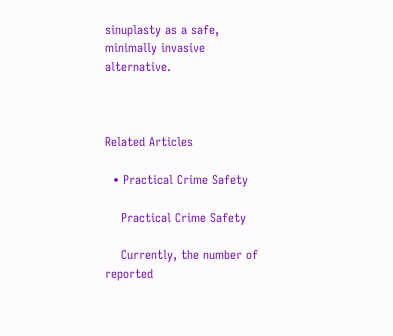sinuplasty as a safe, minimally invasive alternative.



Related Articles

  • Practical Crime Safety

    Practical Crime Safety

    Currently, the number of reported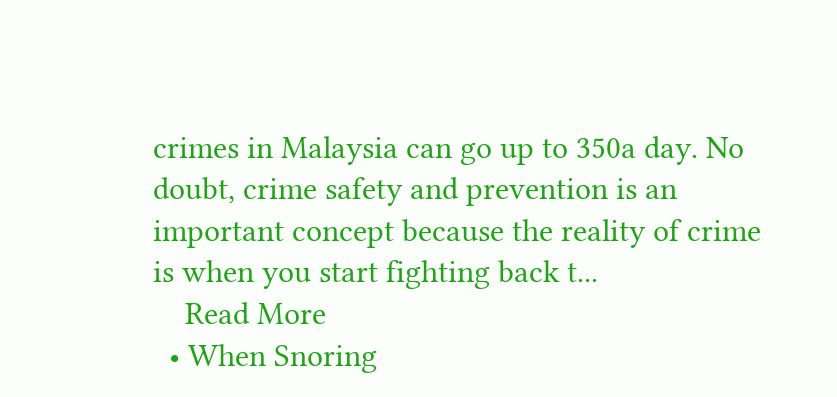crimes in Malaysia can go up to 350a day. No doubt, crime safety and prevention is an important concept because the reality of crime is when you start fighting back t...
    Read More
  • When Snoring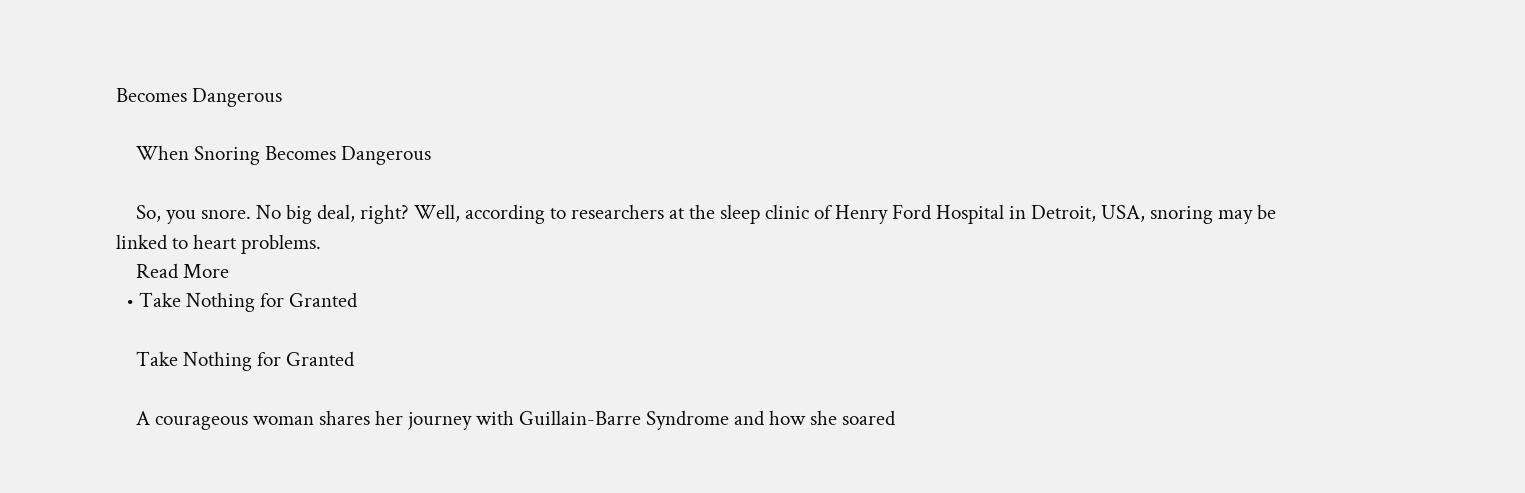Becomes Dangerous

    When Snoring Becomes Dangerous

    So, you snore. No big deal, right? Well, according to researchers at the sleep clinic of Henry Ford Hospital in Detroit, USA, snoring may be linked to heart problems.
    Read More
  • Take Nothing for Granted

    Take Nothing for Granted

    A courageous woman shares her journey with Guillain-Barre Syndrome and how she soared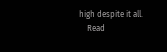high despite it all.
    Read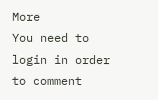More
You need to login in order to comment